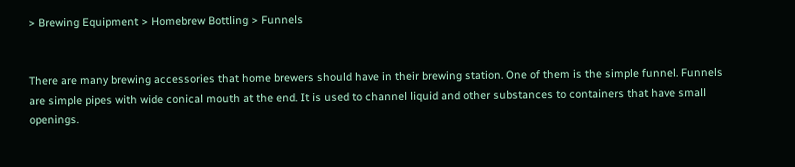> Brewing Equipment > Homebrew Bottling > Funnels


There are many brewing accessories that home brewers should have in their brewing station. One of them is the simple funnel. Funnels are simple pipes with wide conical mouth at the end. It is used to channel liquid and other substances to containers that have small openings.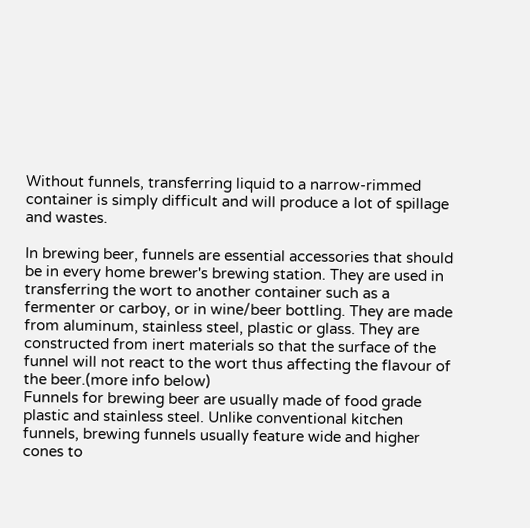Without funnels, transferring liquid to a narrow-rimmed container is simply difficult and will produce a lot of spillage and wastes.

In brewing beer, funnels are essential accessories that should be in every home brewer's brewing station. They are used in transferring the wort to another container such as a fermenter or carboy, or in wine/beer bottling. They are made from aluminum, stainless steel, plastic or glass. They are constructed from inert materials so that the surface of the funnel will not react to the wort thus affecting the flavour of the beer.(more info below)
Funnels for brewing beer are usually made of food grade plastic and stainless steel. Unlike conventional kitchen funnels, brewing funnels usually feature wide and higher cones to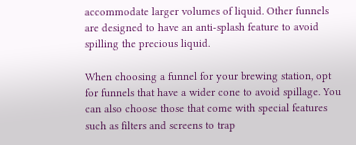accommodate larger volumes of liquid. Other funnels are designed to have an anti-splash feature to avoid spilling the precious liquid.

When choosing a funnel for your brewing station, opt for funnels that have a wider cone to avoid spillage. You can also choose those that come with special features such as filters and screens to trap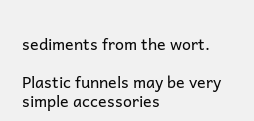sediments from the wort.

Plastic funnels may be very simple accessories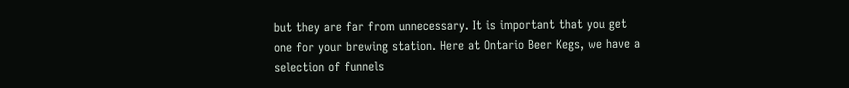but they are far from unnecessary. It is important that you get one for your brewing station. Here at Ontario Beer Kegs, we have a selection of funnels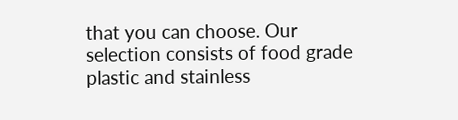that you can choose. Our selection consists of food grade plastic and stainless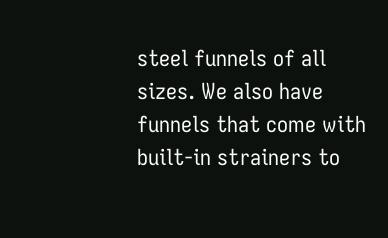steel funnels of all sizes. We also have funnels that come with built-in strainers to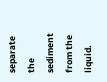separate the sediment from the liquid.